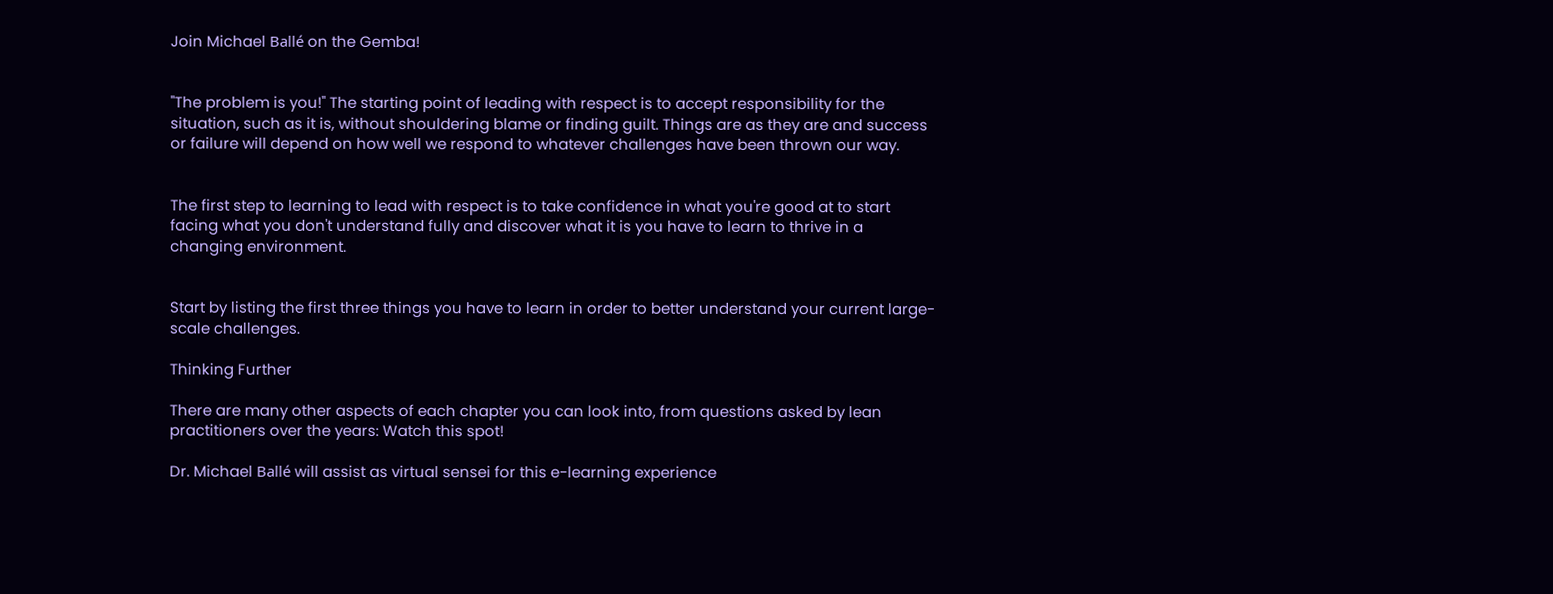Join Michael Ballé on the Gemba!


"The problem is you!" The starting point of leading with respect is to accept responsibility for the situation, such as it is, without shouldering blame or finding guilt. Things are as they are and success or failure will depend on how well we respond to whatever challenges have been thrown our way.


The first step to learning to lead with respect is to take confidence in what you're good at to start facing what you don't understand fully and discover what it is you have to learn to thrive in a changing environment.


Start by listing the first three things you have to learn in order to better understand your current large-scale challenges.

Thinking Further

There are many other aspects of each chapter you can look into, from questions asked by lean practitioners over the years: Watch this spot!

Dr. Michael Ballé will assist as virtual sensei for this e-learning experience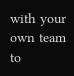with your own team to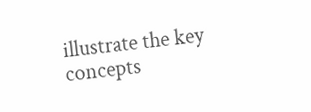illustrate the key concepts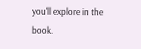you'll explore in the book.